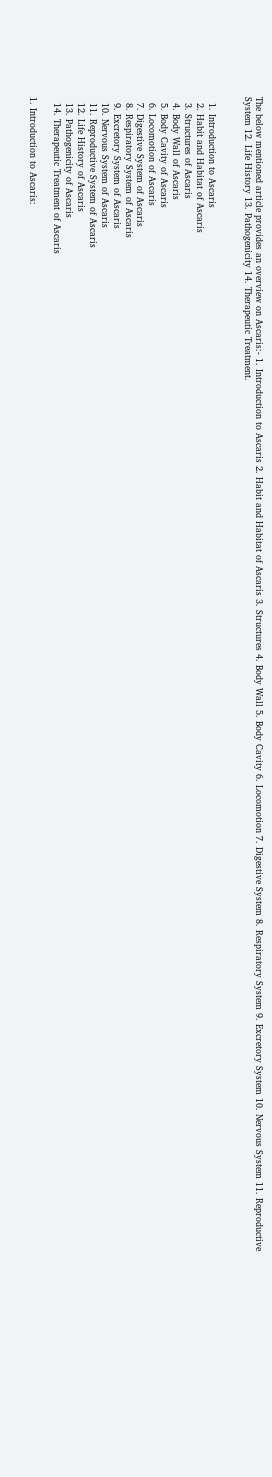The below mentioned article provides an overview on Ascaris:- 1. Introduction to Ascaris 2. Habit and Habitat of Ascaris 3. Structures 4. Body Wall 5. Body Cavity 6. Locomotion 7. Digestive System 8. Respiratory System 9. Excretory System 10. Nervous System 11. Reproductive System 12. Life History 13. Pathogenicity 14. Therapeutic Treatment.


  1. Introduction to Ascaris
  2. Habit and Habitat of Ascaris
  3. Structures of Ascaris
  4. Body Wall of Ascaris
  5. Body Cavity of Ascaris
  6. Locomotion of Ascaris
  7. Digestive System of Ascaris
  8. Respiratory System of Ascaris
  9. Excretory System of Ascaris
  10. Nervous System of Ascaris
  11. Reproductive System of Ascaris
  12. Life History of Ascaris
  13. Pathogenicity of Ascaris
  14. Therapeutic Treatment of Ascaris

1. Introduction to Ascaris: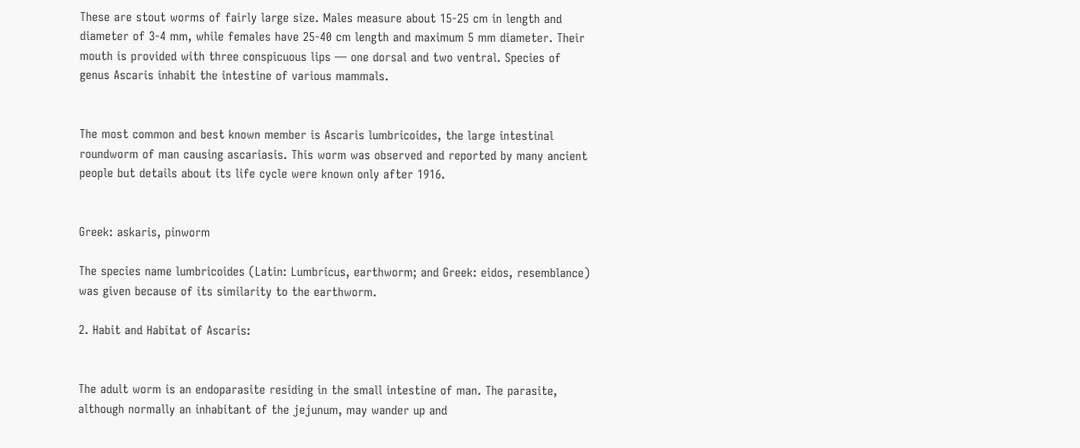These are stout worms of fairly large size. Males measure about 15-25 cm in length and diameter of 3-4 mm, while females have 25-40 cm length and maximum 5 mm diameter. Their mouth is provided with three conspicuous lips — one dorsal and two ventral. Species of genus Ascaris inhabit the intestine of various mammals.


The most common and best known member is Ascaris lumbricoides, the large intestinal roundworm of man causing ascariasis. This worm was observed and reported by many ancient people but details about its life cycle were known only after 1916.


Greek: askaris, pinworm

The species name lumbricoides (Latin: Lumbricus, earthworm; and Greek: eidos, resemblance) was given because of its similarity to the earthworm.

2. Habit and Habitat of Ascaris:


The adult worm is an endoparasite residing in the small intestine of man. The parasite, although normally an inhabitant of the jejunum, may wander up and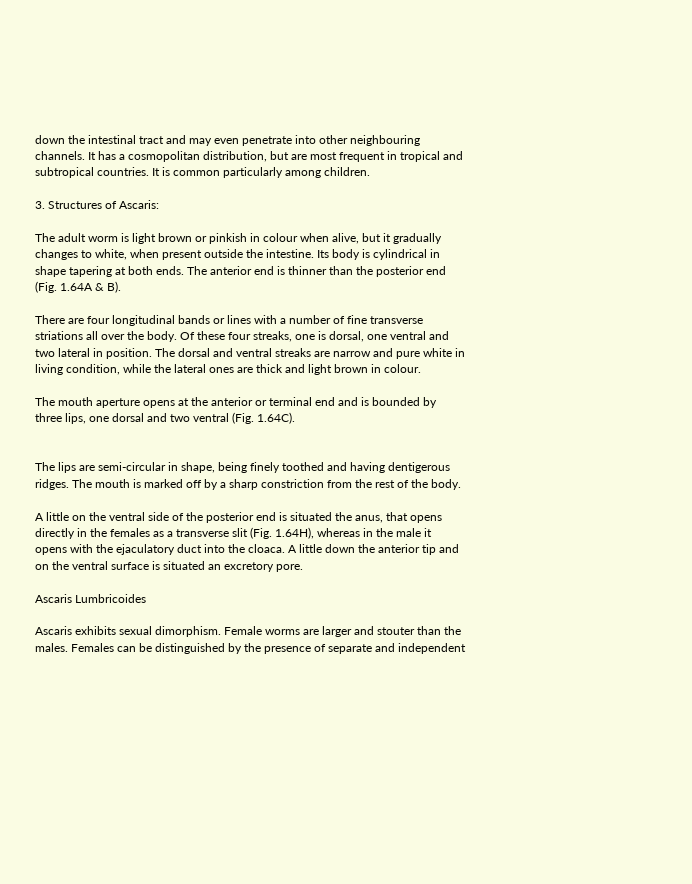down the intestinal tract and may even penetrate into other neighbouring channels. It has a cosmopolitan distribution, but are most frequent in tropical and subtropical countries. It is common particularly among children.

3. Structures of Ascaris:

The adult worm is light brown or pinkish in colour when alive, but it gradually changes to white, when present outside the intestine. Its body is cylindrical in shape tapering at both ends. The anterior end is thinner than the posterior end (Fig. 1.64A & B).

There are four longitudinal bands or lines with a number of fine transverse striations all over the body. Of these four streaks, one is dorsal, one ventral and two lateral in position. The dorsal and ventral streaks are narrow and pure white in living condition, while the lateral ones are thick and light brown in colour.

The mouth aperture opens at the anterior or terminal end and is bounded by three lips, one dorsal and two ventral (Fig. 1.64C).


The lips are semi-circular in shape, being finely toothed and having dentigerous ridges. The mouth is marked off by a sharp constriction from the rest of the body.

A little on the ventral side of the posterior end is situated the anus, that opens directly in the females as a transverse slit (Fig. 1.64H), whereas in the male it opens with the ejaculatory duct into the cloaca. A little down the anterior tip and on the ventral surface is situated an excretory pore.

Ascaris Lumbricoides

Ascaris exhibits sexual dimorphism. Female worms are larger and stouter than the males. Females can be distinguished by the presence of separate and independent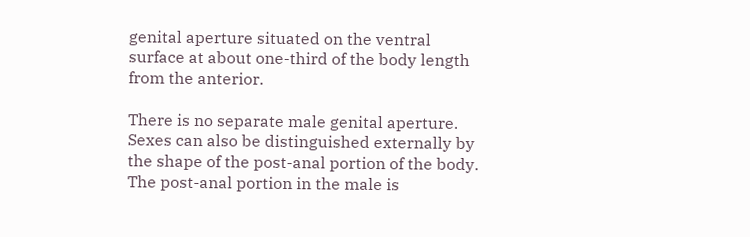genital aperture situated on the ventral surface at about one-third of the body length from the anterior.

There is no separate male genital aperture. Sexes can also be distinguished externally by the shape of the post-anal portion of the body. The post-anal portion in the male is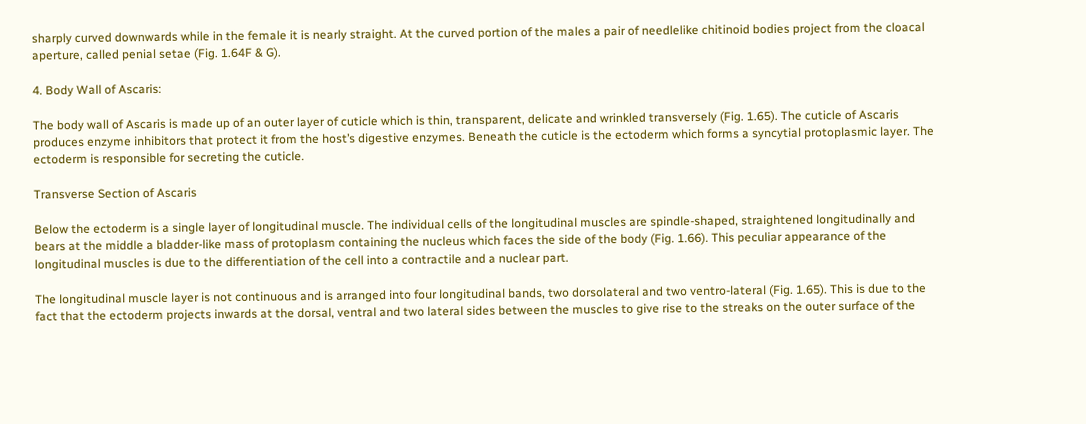sharply curved downwards while in the female it is nearly straight. At the curved portion of the males a pair of needlelike chitinoid bodies project from the cloacal aperture, called penial setae (Fig. 1.64F & G).

4. Body Wall of Ascaris:

The body wall of Ascaris is made up of an outer layer of cuticle which is thin, transparent, delicate and wrinkled transversely (Fig. 1.65). The cuticle of Ascaris produces enzyme inhibitors that protect it from the host’s digestive enzymes. Beneath the cuticle is the ectoderm which forms a syncytial protoplasmic layer. The ectoderm is responsible for secreting the cuticle.

Transverse Section of Ascaris

Below the ectoderm is a single layer of longitudinal muscle. The individual cells of the longitudinal muscles are spindle-shaped, straightened longitudinally and bears at the middle a bladder-like mass of protoplasm containing the nucleus which faces the side of the body (Fig. 1.66). This peculiar appearance of the longitudinal muscles is due to the differentiation of the cell into a contractile and a nuclear part.

The longitudinal muscle layer is not continuous and is arranged into four longitudinal bands, two dorsolateral and two ventro-lateral (Fig. 1.65). This is due to the fact that the ectoderm projects inwards at the dorsal, ventral and two lateral sides between the muscles to give rise to the streaks on the outer surface of the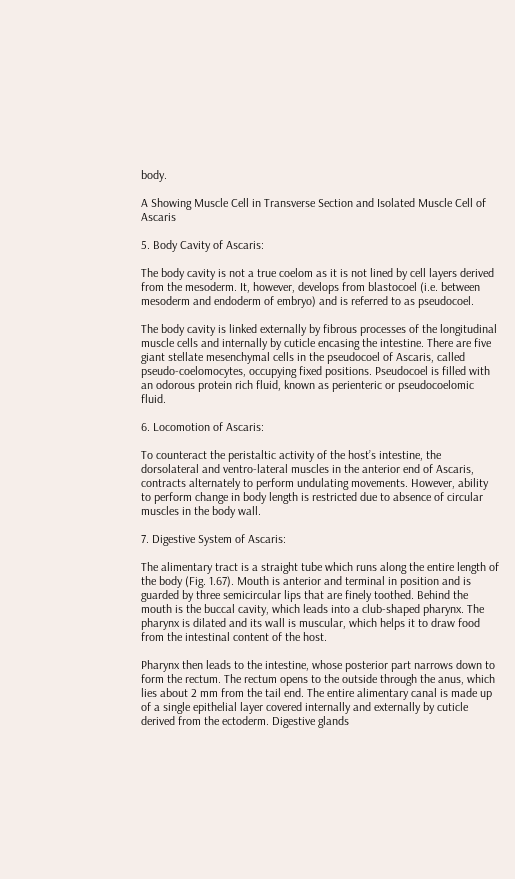body.

A Showing Muscle Cell in Transverse Section and Isolated Muscle Cell of Ascaris

5. Body Cavity of Ascaris:

The body cavity is not a true coelom as it is not lined by cell layers derived from the mesoderm. It, however, develops from blastocoel (i.e. between mesoderm and endoderm of embryo) and is referred to as pseudocoel.

The body cavity is linked externally by fibrous processes of the longitudinal muscle cells and internally by cuticle encasing the intestine. There are five giant stellate mesenchymal cells in the pseudocoel of Ascaris, called pseudo-coelomocytes, occupying fixed positions. Pseudocoel is filled with an odorous protein rich fluid, known as perienteric or pseudocoelomic fluid.

6. Locomotion of Ascaris:

To counteract the peristaltic activity of the host’s intestine, the dorsolateral and ventro-lateral muscles in the anterior end of Ascaris, contracts alternately to perform undulating movements. However, ability to perform change in body length is restricted due to absence of circular muscles in the body wall.

7. Digestive System of Ascaris:

The alimentary tract is a straight tube which runs along the entire length of the body (Fig. 1.67). Mouth is anterior and terminal in position and is guarded by three semicircular lips that are finely toothed. Behind the mouth is the buccal cavity, which leads into a club-shaped pharynx. The pharynx is dilated and its wall is muscular, which helps it to draw food from the intestinal content of the host.

Pharynx then leads to the intestine, whose posterior part narrows down to form the rectum. The rectum opens to the outside through the anus, which lies about 2 mm from the tail end. The entire alimentary canal is made up of a single epithelial layer covered internally and externally by cuticle derived from the ectoderm. Digestive glands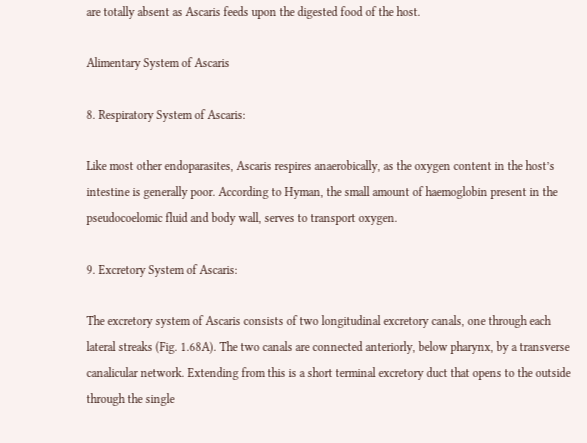are totally absent as Ascaris feeds upon the digested food of the host.

Alimentary System of Ascaris

8. Respiratory System of Ascaris:

Like most other endoparasites, Ascaris respires anaerobically, as the oxygen content in the host’s intestine is generally poor. According to Hyman, the small amount of haemoglobin present in the pseudocoelomic fluid and body wall, serves to transport oxygen.

9. Excretory System of Ascaris:

The excretory system of Ascaris consists of two longitudinal excretory canals, one through each lateral streaks (Fig. 1.68A). The two canals are connected anteriorly, below pharynx, by a transverse canalicular network. Extending from this is a short terminal excretory duct that opens to the outside through the single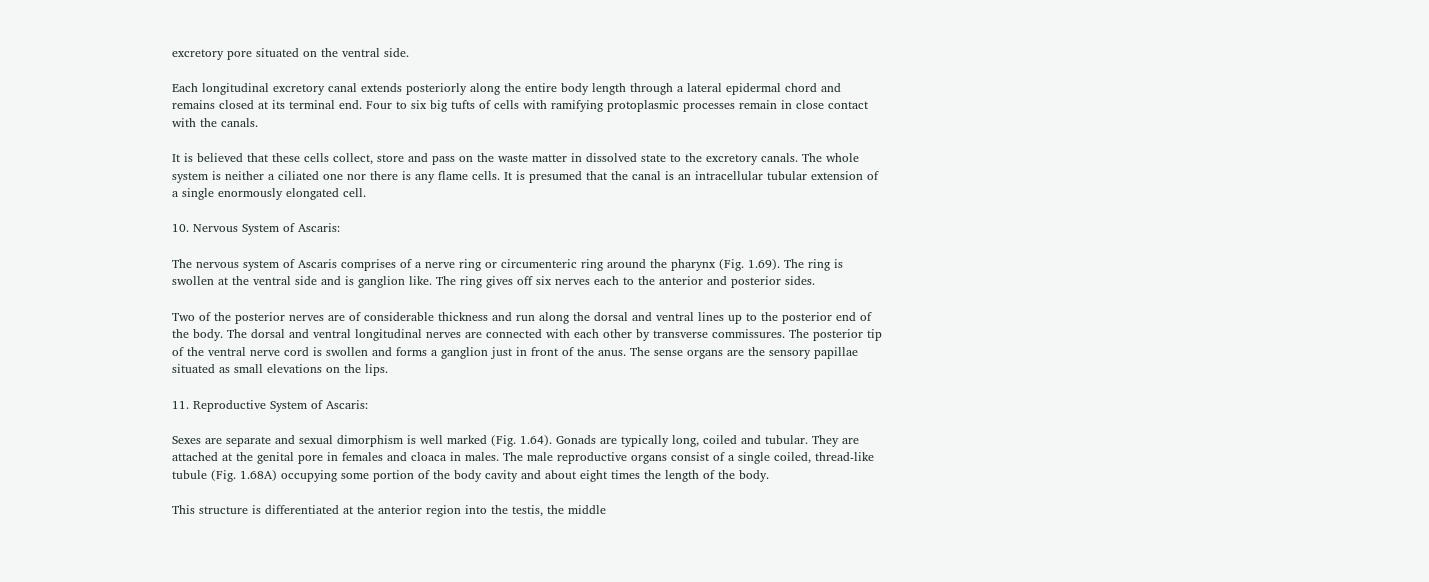excretory pore situated on the ventral side.

Each longitudinal excretory canal extends posteriorly along the entire body length through a lateral epidermal chord and remains closed at its terminal end. Four to six big tufts of cells with ramifying protoplasmic processes remain in close contact with the canals.

It is believed that these cells collect, store and pass on the waste matter in dissolved state to the excretory canals. The whole system is neither a ciliated one nor there is any flame cells. It is presumed that the canal is an intracellular tubular extension of a single enormously elongated cell.

10. Nervous System of Ascaris:

The nervous system of Ascaris comprises of a nerve ring or circumenteric ring around the pharynx (Fig. 1.69). The ring is swollen at the ventral side and is ganglion like. The ring gives off six nerves each to the anterior and posterior sides.

Two of the posterior nerves are of considerable thickness and run along the dorsal and ventral lines up to the posterior end of the body. The dorsal and ventral longitudinal nerves are connected with each other by transverse commissures. The posterior tip of the ventral nerve cord is swollen and forms a ganglion just in front of the anus. The sense organs are the sensory papillae situated as small elevations on the lips.

11. Reproductive System of Ascaris:

Sexes are separate and sexual dimorphism is well marked (Fig. 1.64). Gonads are typically long, coiled and tubular. They are attached at the genital pore in females and cloaca in males. The male reproductive organs consist of a single coiled, thread-like tubule (Fig. 1.68A) occupying some portion of the body cavity and about eight times the length of the body.

This structure is differentiated at the anterior region into the testis, the middle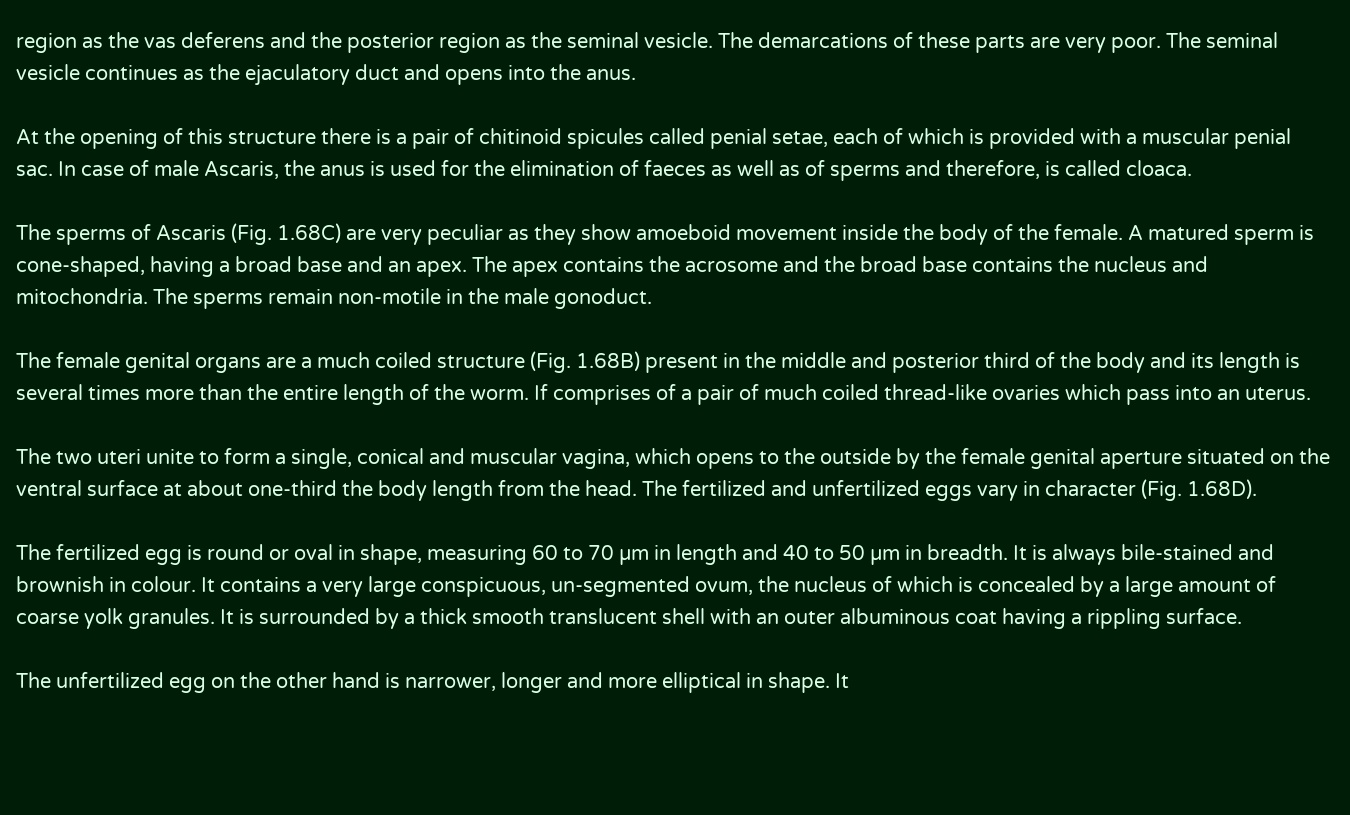region as the vas deferens and the posterior region as the seminal vesicle. The demarcations of these parts are very poor. The seminal vesicle continues as the ejaculatory duct and opens into the anus.

At the opening of this structure there is a pair of chitinoid spicules called penial setae, each of which is provided with a muscular penial sac. In case of male Ascaris, the anus is used for the elimination of faeces as well as of sperms and therefore, is called cloaca.

The sperms of Ascaris (Fig. 1.68C) are very peculiar as they show amoeboid movement inside the body of the female. A matured sperm is cone-shaped, having a broad base and an apex. The apex contains the acrosome and the broad base contains the nucleus and mitochondria. The sperms remain non-motile in the male gonoduct.

The female genital organs are a much coiled structure (Fig. 1.68B) present in the middle and posterior third of the body and its length is several times more than the entire length of the worm. If comprises of a pair of much coiled thread-like ovaries which pass into an uterus.

The two uteri unite to form a single, conical and muscular vagina, which opens to the outside by the female genital aperture situated on the ventral surface at about one-third the body length from the head. The fertilized and unfertilized eggs vary in character (Fig. 1.68D).

The fertilized egg is round or oval in shape, measuring 60 to 70 µm in length and 40 to 50 µm in breadth. It is always bile-stained and brownish in colour. It contains a very large conspicuous, un-segmented ovum, the nucleus of which is concealed by a large amount of coarse yolk granules. It is surrounded by a thick smooth translucent shell with an outer albuminous coat having a rippling surface.

The unfertilized egg on the other hand is narrower, longer and more elliptical in shape. It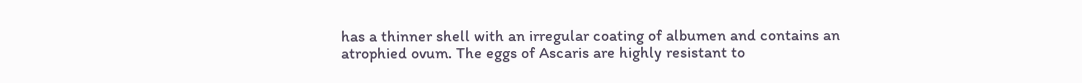has a thinner shell with an irregular coating of albumen and contains an atrophied ovum. The eggs of Ascaris are highly resistant to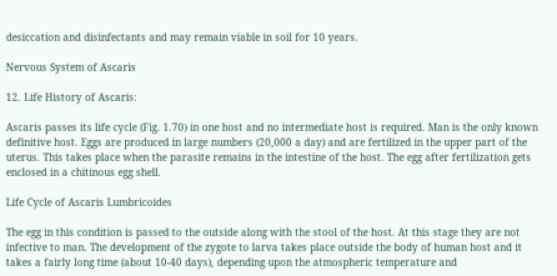desiccation and disinfectants and may remain viable in soil for 10 years.

Nervous System of Ascaris

12. Life History of Ascaris:

Ascaris passes its life cycle (Fig. 1.70) in one host and no intermediate host is required. Man is the only known definitive host. Eggs are produced in large numbers (20,000 a day) and are fertilized in the upper part of the uterus. This takes place when the parasite remains in the intestine of the host. The egg after fertilization gets enclosed in a chitinous egg shell.

Life Cycle of Ascaris Lumbricoides

The egg in this condition is passed to the outside along with the stool of the host. At this stage they are not infective to man. The development of the zygote to larva takes place outside the body of human host and it takes a fairly long time (about 10-40 days), depending upon the atmospheric temperature and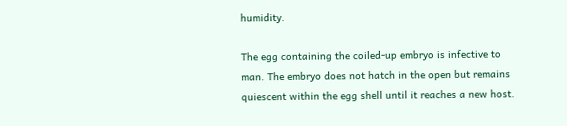humidity.

The egg containing the coiled-up embryo is infective to man. The embryo does not hatch in the open but remains quiescent within the egg shell until it reaches a new host.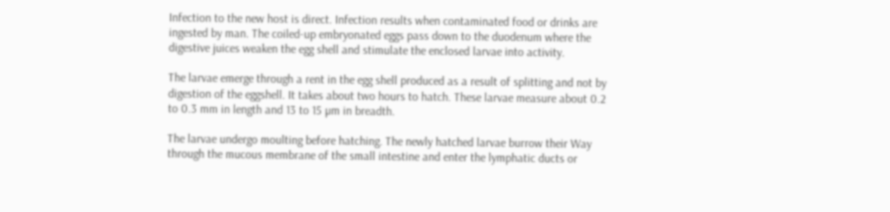Infection to the new host is direct. Infection results when contaminated food or drinks are ingested by man. The coiled-up embryonated eggs pass down to the duodenum where the digestive juices weaken the egg shell and stimulate the enclosed larvae into activity.

The larvae emerge through a rent in the egg shell produced as a result of splitting and not by digestion of the eggshell. It takes about two hours to hatch. These larvae measure about 0.2 to 0.3 mm in length and 13 to 15 µm in breadth.

The larvae undergo moulting before hatching. The newly hatched larvae burrow their Way through the mucous membrane of the small intestine and enter the lymphatic ducts or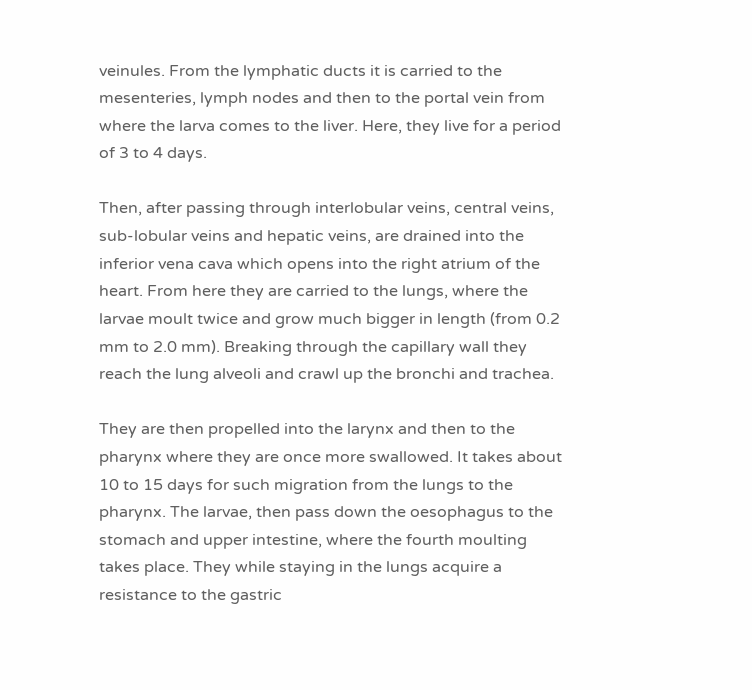veinules. From the lymphatic ducts it is carried to the mesenteries, lymph nodes and then to the portal vein from where the larva comes to the liver. Here, they live for a period of 3 to 4 days.

Then, after passing through interlobular veins, central veins, sub-lobular veins and hepatic veins, are drained into the inferior vena cava which opens into the right atrium of the heart. From here they are carried to the lungs, where the larvae moult twice and grow much bigger in length (from 0.2 mm to 2.0 mm). Breaking through the capillary wall they reach the lung alveoli and crawl up the bronchi and trachea.

They are then propelled into the larynx and then to the pharynx where they are once more swallowed. It takes about 10 to 15 days for such migration from the lungs to the pharynx. The larvae, then pass down the oesophagus to the stomach and upper intestine, where the fourth moulting takes place. They while staying in the lungs acquire a resistance to the gastric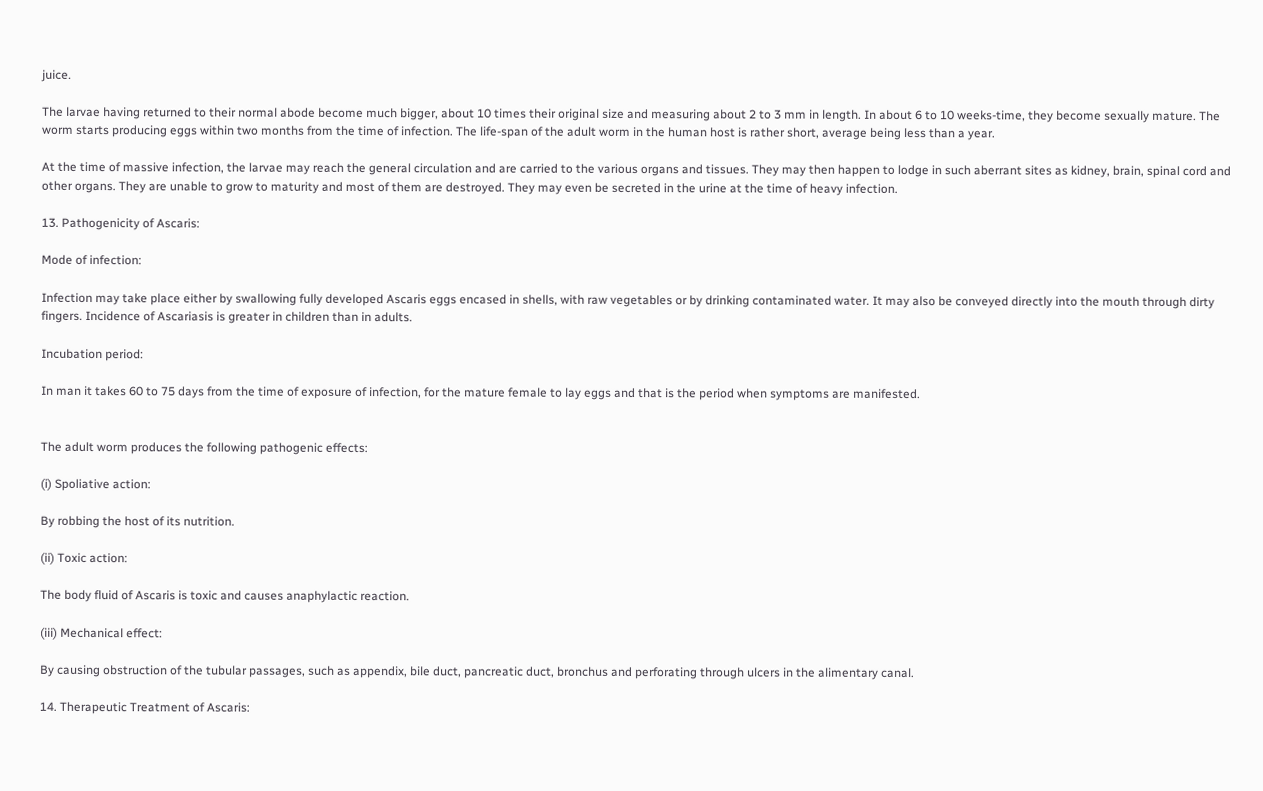juice.

The larvae having returned to their normal abode become much bigger, about 10 times their original size and measuring about 2 to 3 mm in length. In about 6 to 10 weeks-time, they become sexually mature. The worm starts producing eggs within two months from the time of infection. The life-span of the adult worm in the human host is rather short, average being less than a year.

At the time of massive infection, the larvae may reach the general circulation and are carried to the various organs and tissues. They may then happen to lodge in such aberrant sites as kidney, brain, spinal cord and other organs. They are unable to grow to maturity and most of them are destroyed. They may even be secreted in the urine at the time of heavy infection.

13. Pathogenicity of Ascaris:

Mode of infection:

Infection may take place either by swallowing fully developed Ascaris eggs encased in shells, with raw vegetables or by drinking contaminated water. It may also be conveyed directly into the mouth through dirty fingers. Incidence of Ascariasis is greater in children than in adults.

Incubation period:

In man it takes 60 to 75 days from the time of exposure of infection, for the mature female to lay eggs and that is the period when symptoms are manifested.


The adult worm produces the following pathogenic effects:

(i) Spoliative action:

By robbing the host of its nutrition.

(ii) Toxic action:

The body fluid of Ascaris is toxic and causes anaphylactic reaction.

(iii) Mechanical effect:

By causing obstruction of the tubular passages, such as appendix, bile duct, pancreatic duct, bronchus and perforating through ulcers in the alimentary canal.

14. Therapeutic Treatment of Ascaris: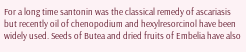For a long time santonin was the classical remedy of ascariasis but recently oil of chenopodium and hexylresorcinol have been widely used. Seeds of Butea and dried fruits of Embelia have also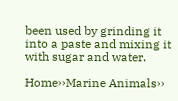been used by grinding it into a paste and mixing it with sugar and water.

Home››Marine Animals››